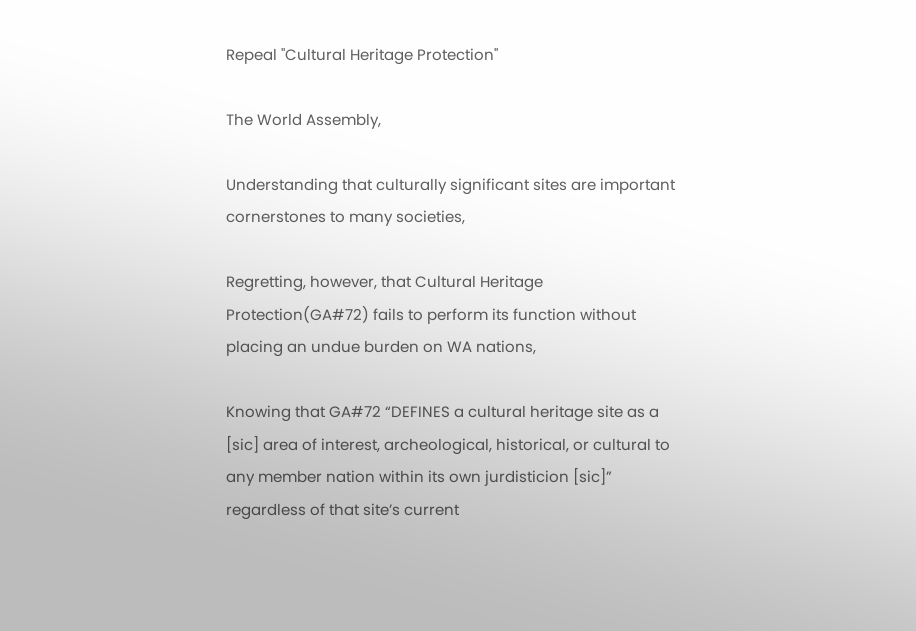Repeal "Cultural Heritage Protection"

The World Assembly,

Understanding that culturally significant sites are important cornerstones to many societies,

Regretting, however, that Cultural Heritage Protection(GA#72) fails to perform its function without placing an undue burden on WA nations,

Knowing that GA#72 “DEFINES a cultural heritage site as a [sic] area of interest, archeological, historical, or cultural to any member nation within its own jurdisticion [sic]” regardless of that site’s current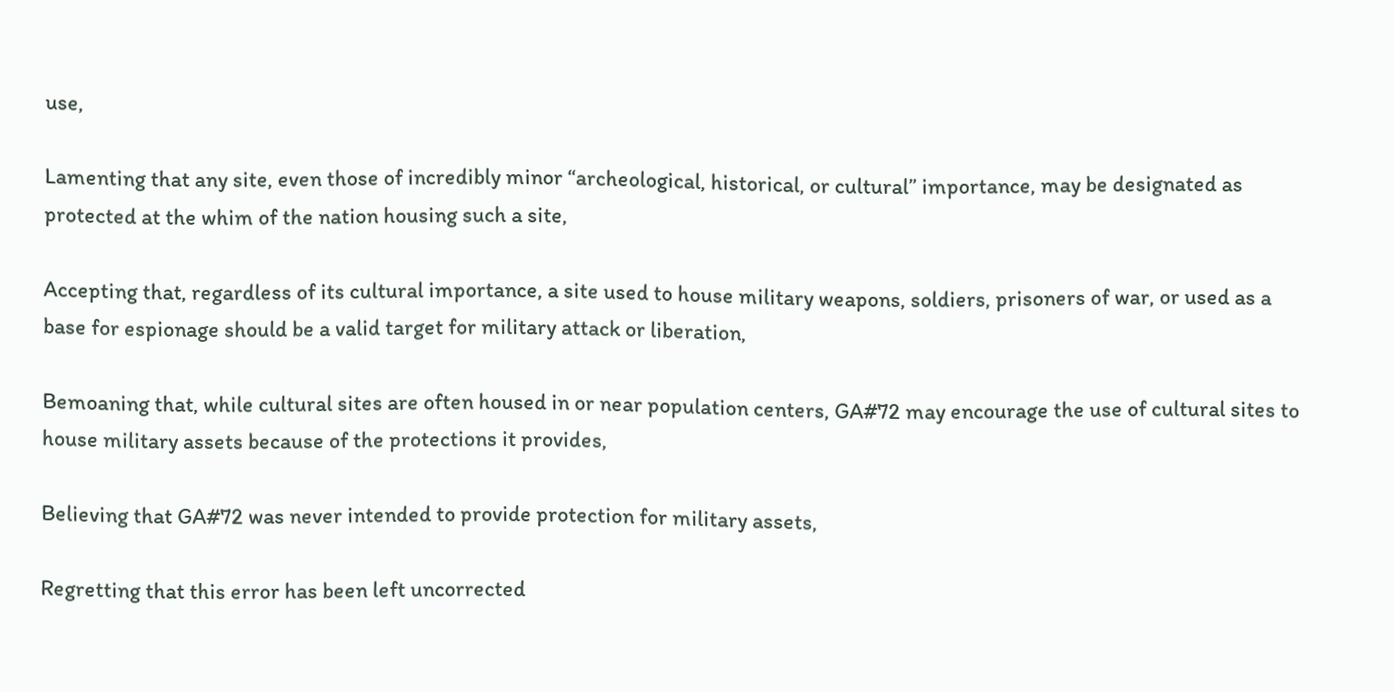use,

Lamenting that any site, even those of incredibly minor “archeological, historical, or cultural” importance, may be designated as protected at the whim of the nation housing such a site,

Accepting that, regardless of its cultural importance, a site used to house military weapons, soldiers, prisoners of war, or used as a base for espionage should be a valid target for military attack or liberation,

Bemoaning that, while cultural sites are often housed in or near population centers, GA#72 may encourage the use of cultural sites to house military assets because of the protections it provides,

Believing that GA#72 was never intended to provide protection for military assets,

Regretting that this error has been left uncorrected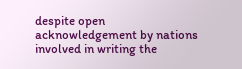despite open acknowledgement by nations involved in writing the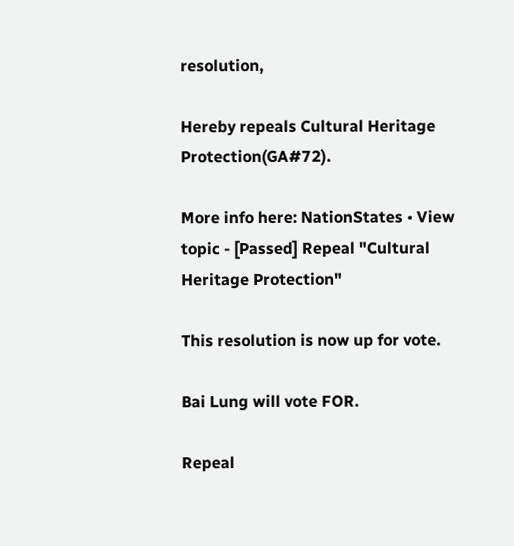resolution,

Hereby repeals Cultural Heritage Protection(GA#72).

More info here: NationStates • View topic - [Passed] Repeal "Cultural Heritage Protection"

This resolution is now up for vote.

Bai Lung will vote FOR.

Repeal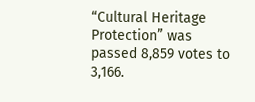“Cultural Heritage Protection” was passed 8,859 votes to 3,166.